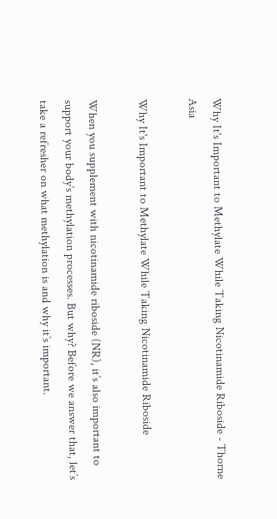Why It's Important to Methylate While Taking Nicotinamide Riboside - Thorne Asia

Why It's Important to Methylate While Taking Nicotinamide Riboside

When you supplement with nicotinamide riboside (NR), it’s also important to support your body’s methylation processes. But why? Before we answer that, let’s take a refresher on what methylation is and why it’s important.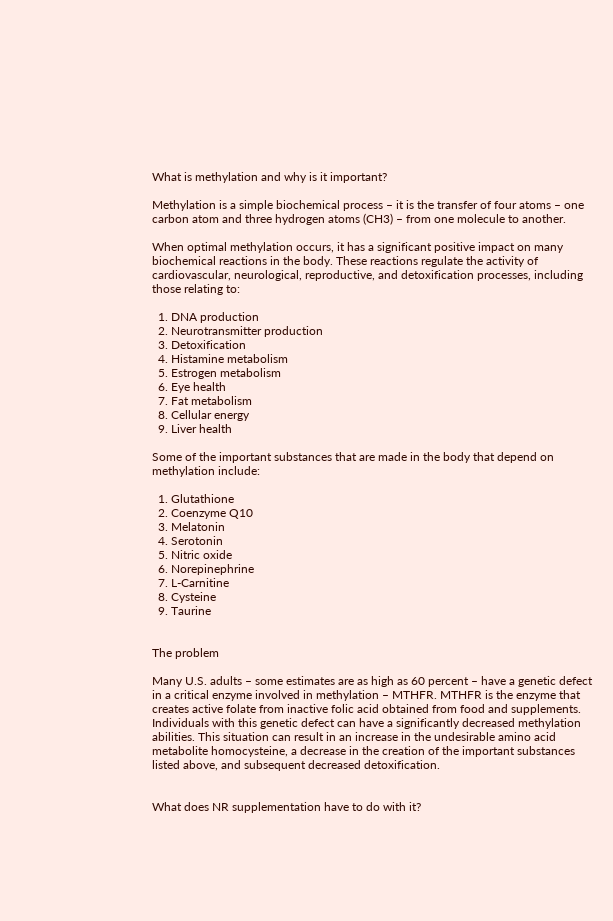What is methylation and why is it important?

Methylation is a simple biochemical process – it is the transfer of four atoms – one carbon atom and three hydrogen atoms (CH3) – from one molecule to another.

When optimal methylation occurs, it has a significant positive impact on many biochemical reactions in the body. These reactions regulate the activity of cardiovascular, neurological, reproductive, and detoxification processes, including those relating to:

  1. DNA production
  2. Neurotransmitter production
  3. Detoxification
  4. Histamine metabolism
  5. Estrogen metabolism
  6. Eye health
  7. Fat metabolism
  8. Cellular energy
  9. Liver health

Some of the important substances that are made in the body that depend on methylation include:

  1. Glutathione
  2. Coenzyme Q10
  3. Melatonin
  4. Serotonin
  5. Nitric oxide
  6. Norepinephrine
  7. L-Carnitine
  8. Cysteine
  9. Taurine


The problem

Many U.S. adults – some estimates are as high as 60 percent – have a genetic defect in a critical enzyme involved in methylation – MTHFR. MTHFR is the enzyme that creates active folate from inactive folic acid obtained from food and supplements. Individuals with this genetic defect can have a significantly decreased methylation abilities. This situation can result in an increase in the undesirable amino acid metabolite homocysteine, a decrease in the creation of the important substances listed above, and subsequent decreased detoxification.


What does NR supplementation have to do with it?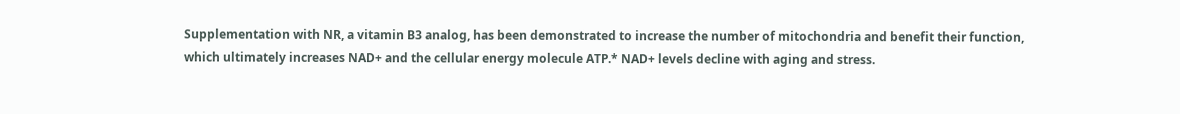Supplementation with NR, a vitamin B3 analog, has been demonstrated to increase the number of mitochondria and benefit their function, which ultimately increases NAD+ and the cellular energy molecule ATP.* NAD+ levels decline with aging and stress.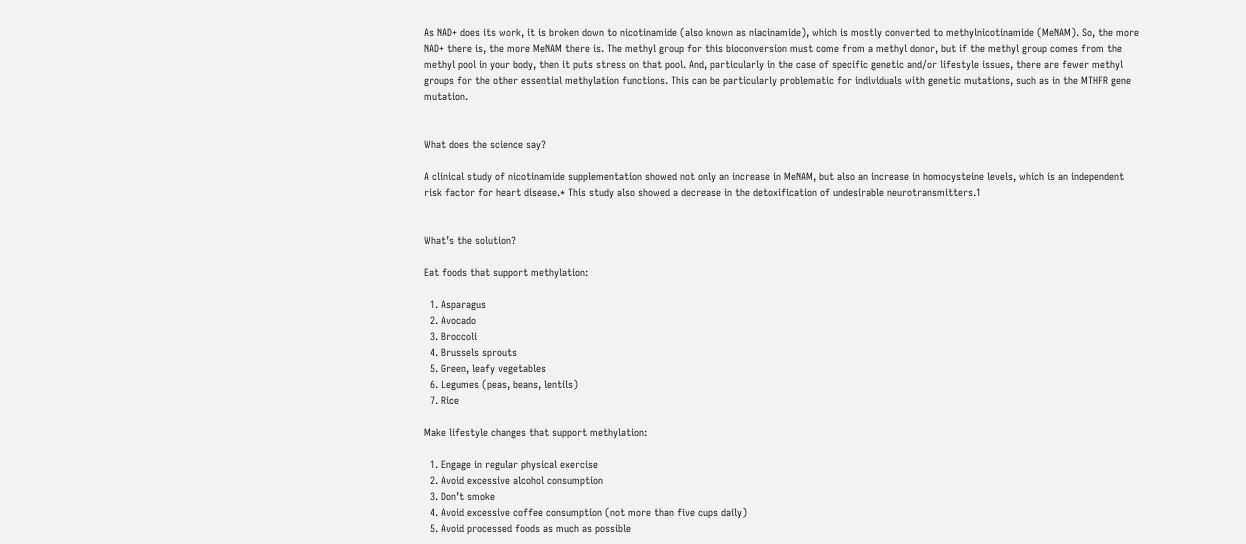As NAD+ does its work, it is broken down to nicotinamide (also known as niacinamide), which is mostly converted to methylnicotinamide (MeNAM). So, the more NAD+ there is, the more MeNAM there is. The methyl group for this bioconversion must come from a methyl donor, but if the methyl group comes from the methyl pool in your body, then it puts stress on that pool. And, particularly in the case of specific genetic and/or lifestyle issues, there are fewer methyl groups for the other essential methylation functions. This can be particularly problematic for individuals with genetic mutations, such as in the MTHFR gene mutation.


What does the science say?

A clinical study of nicotinamide supplementation showed not only an increase in MeNAM, but also an increase in homocysteine levels, which is an independent risk factor for heart disease.* This study also showed a decrease in the detoxification of undesirable neurotransmitters.1


What’s the solution?

Eat foods that support methylation:

  1. Asparagus
  2. Avocado
  3. Broccoli
  4. Brussels sprouts
  5. Green, leafy vegetables
  6. Legumes (peas, beans, lentils)
  7. Rice

Make lifestyle changes that support methylation:

  1. Engage in regular physical exercise
  2. Avoid excessive alcohol consumption
  3. Don’t smoke
  4. Avoid excessive coffee consumption (not more than five cups daily)
  5. Avoid processed foods as much as possible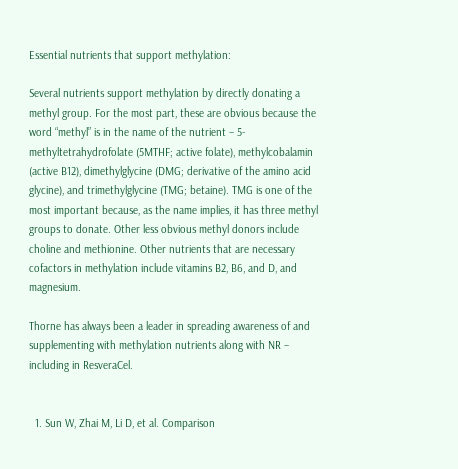Essential nutrients that support methylation:

Several nutrients support methylation by directly donating a methyl group. For the most part, these are obvious because the word “methyl” is in the name of the nutrient – 5-methyltetrahydrofolate (5MTHF; active folate), methylcobalamin (active B12), dimethylglycine (DMG; derivative of the amino acid glycine), and trimethylglycine (TMG; betaine). TMG is one of the most important because, as the name implies, it has three methyl groups to donate. Other less obvious methyl donors include choline and methionine. Other nutrients that are necessary cofactors in methylation include vitamins B2, B6, and D, and magnesium.

Thorne has always been a leader in spreading awareness of and supplementing with methylation nutrients along with NR – including in ResveraCel.


  1. Sun W, Zhai M, Li D, et al. Comparison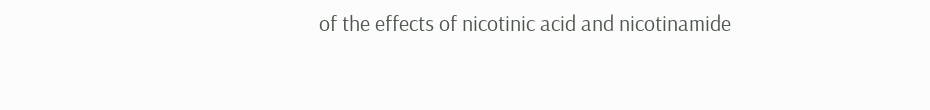of the effects of nicotinic acid and nicotinamide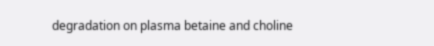degradation on plasma betaine and choline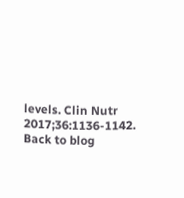levels. Clin Nutr 2017;36:1136-1142.
Back to blog